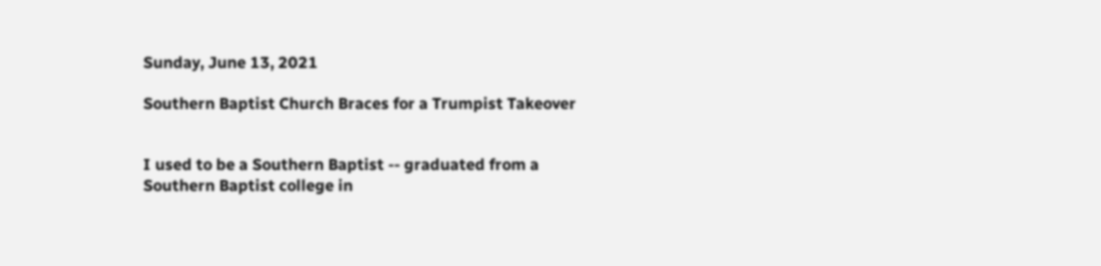Sunday, June 13, 2021

Southern Baptist Church Braces for a Trumpist Takeover


I used to be a Southern Baptist -- graduated from a Southern Baptist college in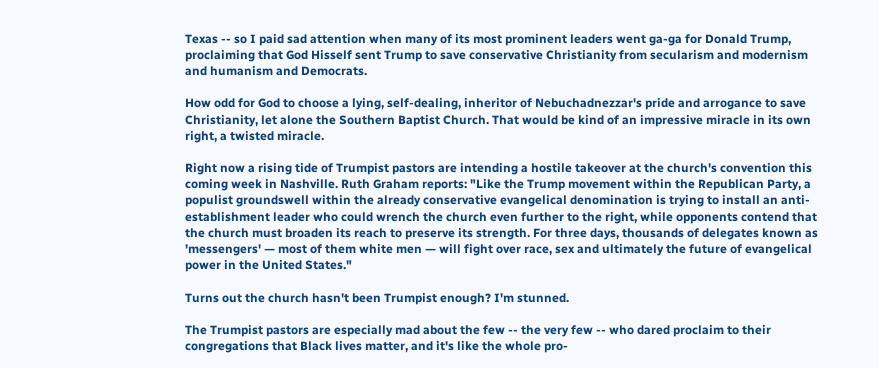Texas -- so I paid sad attention when many of its most prominent leaders went ga-ga for Donald Trump, proclaiming that God Hisself sent Trump to save conservative Christianity from secularism and modernism and humanism and Democrats.

How odd for God to choose a lying, self-dealing, inheritor of Nebuchadnezzar's pride and arrogance to save Christianity, let alone the Southern Baptist Church. That would be kind of an impressive miracle in its own right, a twisted miracle.

Right now a rising tide of Trumpist pastors are intending a hostile takeover at the church's convention this coming week in Nashville. Ruth Graham reports: "Like the Trump movement within the Republican Party, a populist groundswell within the already conservative evangelical denomination is trying to install an anti-establishment leader who could wrench the church even further to the right, while opponents contend that the church must broaden its reach to preserve its strength. For three days, thousands of delegates known as 'messengers' — most of them white men — will fight over race, sex and ultimately the future of evangelical power in the United States."

Turns out the church hasn't been Trumpist enough? I'm stunned.

The Trumpist pastors are especially mad about the few -- the very few -- who dared proclaim to their congregations that Black lives matter, and it's like the whole pro-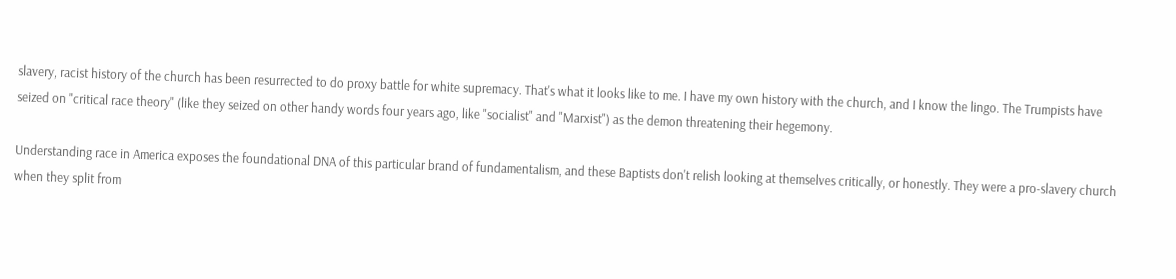slavery, racist history of the church has been resurrected to do proxy battle for white supremacy. That's what it looks like to me. I have my own history with the church, and I know the lingo. The Trumpists have seized on "critical race theory" (like they seized on other handy words four years ago, like "socialist" and "Marxist") as the demon threatening their hegemony.

Understanding race in America exposes the foundational DNA of this particular brand of fundamentalism, and these Baptists don't relish looking at themselves critically, or honestly. They were a pro-slavery church when they split from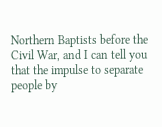Northern Baptists before the Civil War, and I can tell you that the impulse to separate people by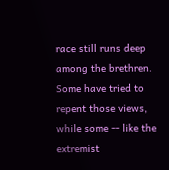race still runs deep among the brethren. Some have tried to repent those views, while some -- like the extremist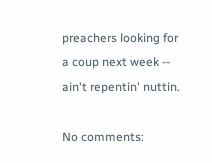preachers looking for a coup next week -- ain't repentin' nuttin.

No comments: